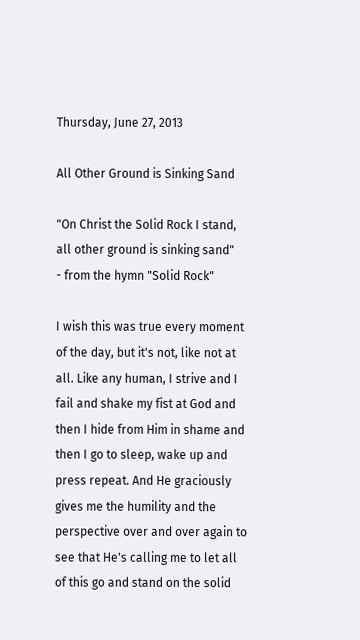Thursday, June 27, 2013

All Other Ground is Sinking Sand

"On Christ the Solid Rock I stand,
all other ground is sinking sand"
- from the hymn "Solid Rock"

I wish this was true every moment of the day, but it's not, like not at all. Like any human, I strive and I fail and shake my fist at God and then I hide from Him in shame and then I go to sleep, wake up and press repeat. And He graciously gives me the humility and the perspective over and over again to see that He's calling me to let all of this go and stand on the solid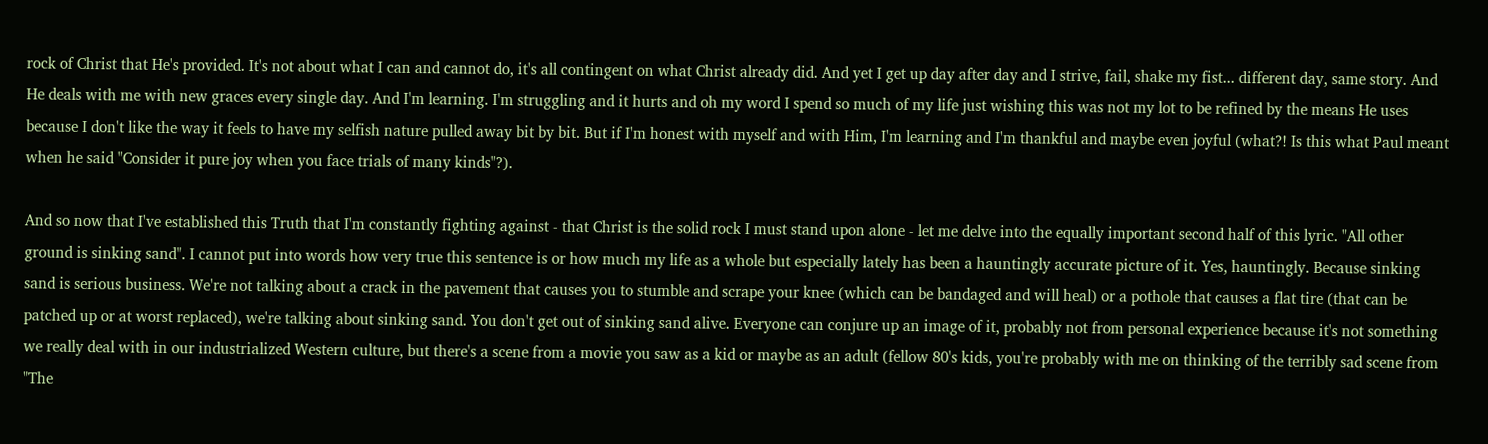rock of Christ that He's provided. It's not about what I can and cannot do, it's all contingent on what Christ already did. And yet I get up day after day and I strive, fail, shake my fist... different day, same story. And He deals with me with new graces every single day. And I'm learning. I'm struggling and it hurts and oh my word I spend so much of my life just wishing this was not my lot to be refined by the means He uses because I don't like the way it feels to have my selfish nature pulled away bit by bit. But if I'm honest with myself and with Him, I'm learning and I'm thankful and maybe even joyful (what?! Is this what Paul meant when he said "Consider it pure joy when you face trials of many kinds"?).

And so now that I've established this Truth that I'm constantly fighting against - that Christ is the solid rock I must stand upon alone - let me delve into the equally important second half of this lyric. "All other ground is sinking sand". I cannot put into words how very true this sentence is or how much my life as a whole but especially lately has been a hauntingly accurate picture of it. Yes, hauntingly. Because sinking sand is serious business. We're not talking about a crack in the pavement that causes you to stumble and scrape your knee (which can be bandaged and will heal) or a pothole that causes a flat tire (that can be patched up or at worst replaced), we're talking about sinking sand. You don't get out of sinking sand alive. Everyone can conjure up an image of it, probably not from personal experience because it's not something we really deal with in our industrialized Western culture, but there's a scene from a movie you saw as a kid or maybe as an adult (fellow 80's kids, you're probably with me on thinking of the terribly sad scene from "The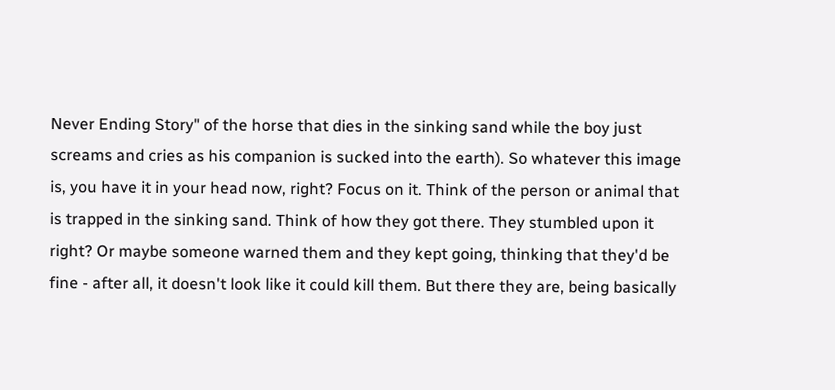Never Ending Story" of the horse that dies in the sinking sand while the boy just screams and cries as his companion is sucked into the earth). So whatever this image is, you have it in your head now, right? Focus on it. Think of the person or animal that is trapped in the sinking sand. Think of how they got there. They stumbled upon it right? Or maybe someone warned them and they kept going, thinking that they'd be fine - after all, it doesn't look like it could kill them. But there they are, being basically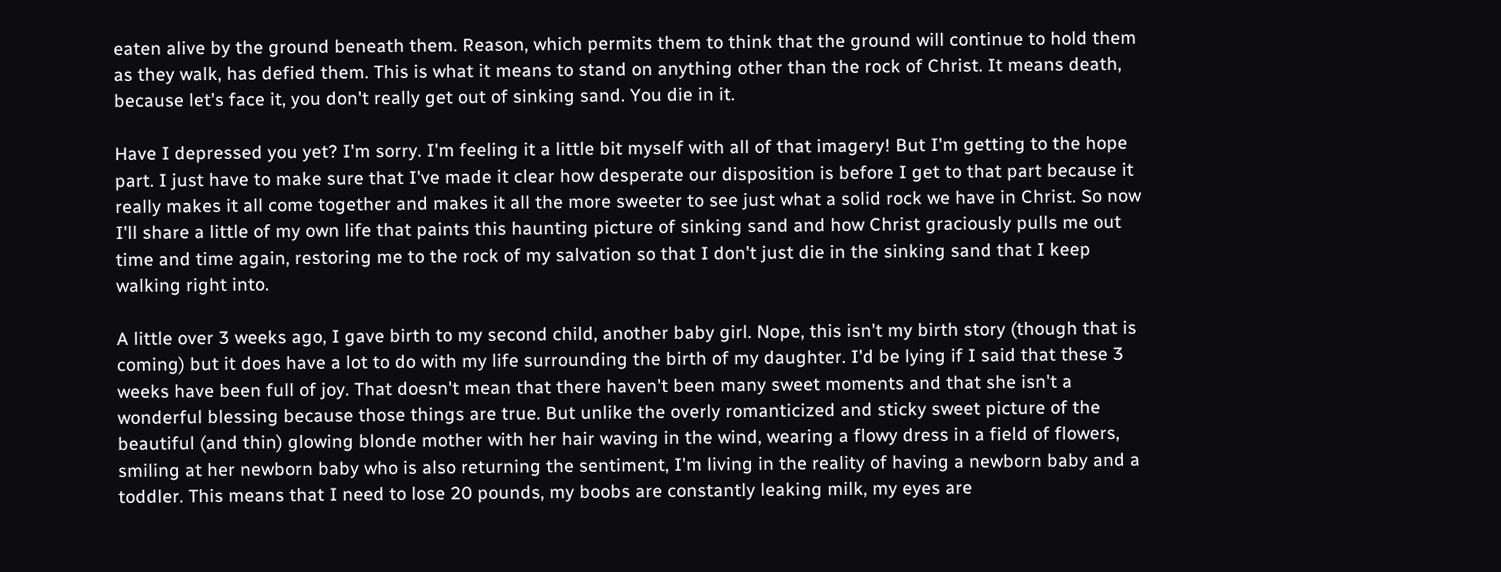eaten alive by the ground beneath them. Reason, which permits them to think that the ground will continue to hold them as they walk, has defied them. This is what it means to stand on anything other than the rock of Christ. It means death, because let's face it, you don't really get out of sinking sand. You die in it.

Have I depressed you yet? I'm sorry. I'm feeling it a little bit myself with all of that imagery! But I'm getting to the hope part. I just have to make sure that I've made it clear how desperate our disposition is before I get to that part because it really makes it all come together and makes it all the more sweeter to see just what a solid rock we have in Christ. So now I'll share a little of my own life that paints this haunting picture of sinking sand and how Christ graciously pulls me out time and time again, restoring me to the rock of my salvation so that I don't just die in the sinking sand that I keep walking right into.

A little over 3 weeks ago, I gave birth to my second child, another baby girl. Nope, this isn't my birth story (though that is coming) but it does have a lot to do with my life surrounding the birth of my daughter. I'd be lying if I said that these 3 weeks have been full of joy. That doesn't mean that there haven't been many sweet moments and that she isn't a wonderful blessing because those things are true. But unlike the overly romanticized and sticky sweet picture of the beautiful (and thin) glowing blonde mother with her hair waving in the wind, wearing a flowy dress in a field of flowers, smiling at her newborn baby who is also returning the sentiment, I'm living in the reality of having a newborn baby and a toddler. This means that I need to lose 20 pounds, my boobs are constantly leaking milk, my eyes are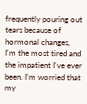frequently pouring out tears because of hormonal changes, I'm the most tired and the impatient I've ever been. I'm worried that my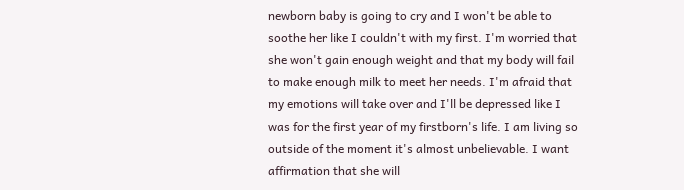newborn baby is going to cry and I won't be able to soothe her like I couldn't with my first. I'm worried that she won't gain enough weight and that my body will fail to make enough milk to meet her needs. I'm afraid that my emotions will take over and I'll be depressed like I was for the first year of my firstborn's life. I am living so outside of the moment it's almost unbelievable. I want affirmation that she will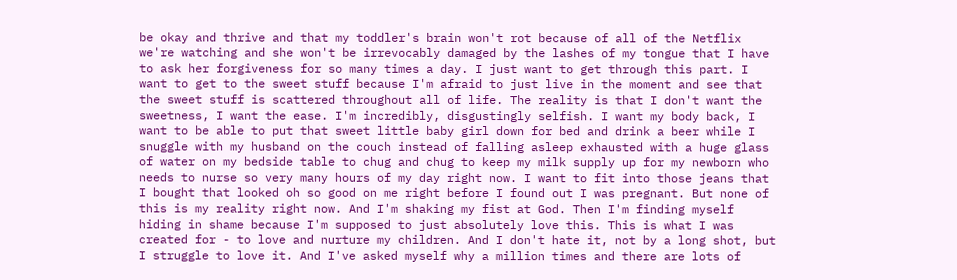be okay and thrive and that my toddler's brain won't rot because of all of the Netflix we're watching and she won't be irrevocably damaged by the lashes of my tongue that I have to ask her forgiveness for so many times a day. I just want to get through this part. I want to get to the sweet stuff because I'm afraid to just live in the moment and see that the sweet stuff is scattered throughout all of life. The reality is that I don't want the sweetness, I want the ease. I'm incredibly, disgustingly selfish. I want my body back, I want to be able to put that sweet little baby girl down for bed and drink a beer while I snuggle with my husband on the couch instead of falling asleep exhausted with a huge glass of water on my bedside table to chug and chug to keep my milk supply up for my newborn who needs to nurse so very many hours of my day right now. I want to fit into those jeans that I bought that looked oh so good on me right before I found out I was pregnant. But none of this is my reality right now. And I'm shaking my fist at God. Then I'm finding myself hiding in shame because I'm supposed to just absolutely love this. This is what I was created for - to love and nurture my children. And I don't hate it, not by a long shot, but I struggle to love it. And I've asked myself why a million times and there are lots of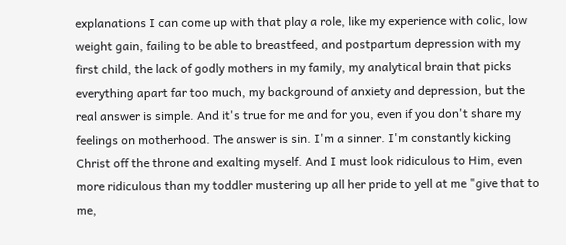explanations I can come up with that play a role, like my experience with colic, low weight gain, failing to be able to breastfeed, and postpartum depression with my first child, the lack of godly mothers in my family, my analytical brain that picks everything apart far too much, my background of anxiety and depression, but the real answer is simple. And it's true for me and for you, even if you don't share my feelings on motherhood. The answer is sin. I'm a sinner. I'm constantly kicking Christ off the throne and exalting myself. And I must look ridiculous to Him, even more ridiculous than my toddler mustering up all her pride to yell at me "give that to me,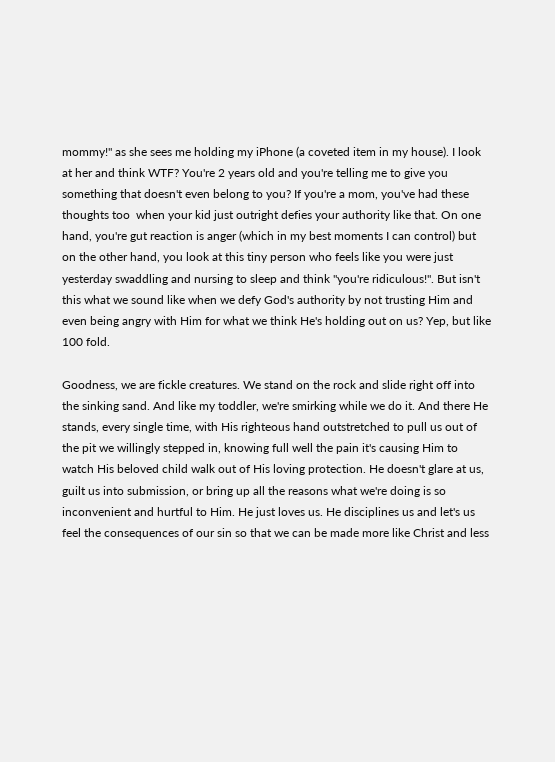mommy!" as she sees me holding my iPhone (a coveted item in my house). I look at her and think WTF? You're 2 years old and you're telling me to give you something that doesn't even belong to you? If you're a mom, you've had these thoughts too  when your kid just outright defies your authority like that. On one hand, you're gut reaction is anger (which in my best moments I can control) but on the other hand, you look at this tiny person who feels like you were just yesterday swaddling and nursing to sleep and think "you're ridiculous!". But isn't this what we sound like when we defy God's authority by not trusting Him and even being angry with Him for what we think He's holding out on us? Yep, but like 100 fold.

Goodness, we are fickle creatures. We stand on the rock and slide right off into the sinking sand. And like my toddler, we're smirking while we do it. And there He stands, every single time, with His righteous hand outstretched to pull us out of the pit we willingly stepped in, knowing full well the pain it's causing Him to watch His beloved child walk out of His loving protection. He doesn't glare at us, guilt us into submission, or bring up all the reasons what we're doing is so inconvenient and hurtful to Him. He just loves us. He disciplines us and let's us feel the consequences of our sin so that we can be made more like Christ and less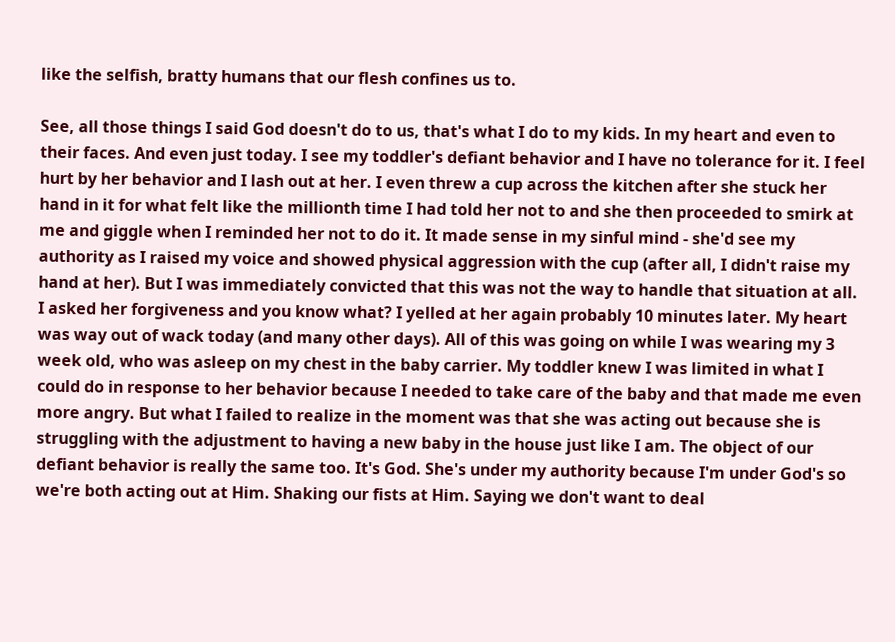like the selfish, bratty humans that our flesh confines us to.

See, all those things I said God doesn't do to us, that's what I do to my kids. In my heart and even to their faces. And even just today. I see my toddler's defiant behavior and I have no tolerance for it. I feel hurt by her behavior and I lash out at her. I even threw a cup across the kitchen after she stuck her hand in it for what felt like the millionth time I had told her not to and she then proceeded to smirk at me and giggle when I reminded her not to do it. It made sense in my sinful mind - she'd see my authority as I raised my voice and showed physical aggression with the cup (after all, I didn't raise my hand at her). But I was immediately convicted that this was not the way to handle that situation at all. I asked her forgiveness and you know what? I yelled at her again probably 10 minutes later. My heart was way out of wack today (and many other days). All of this was going on while I was wearing my 3 week old, who was asleep on my chest in the baby carrier. My toddler knew I was limited in what I could do in response to her behavior because I needed to take care of the baby and that made me even more angry. But what I failed to realize in the moment was that she was acting out because she is struggling with the adjustment to having a new baby in the house just like I am. The object of our defiant behavior is really the same too. It's God. She's under my authority because I'm under God's so we're both acting out at Him. Shaking our fists at Him. Saying we don't want to deal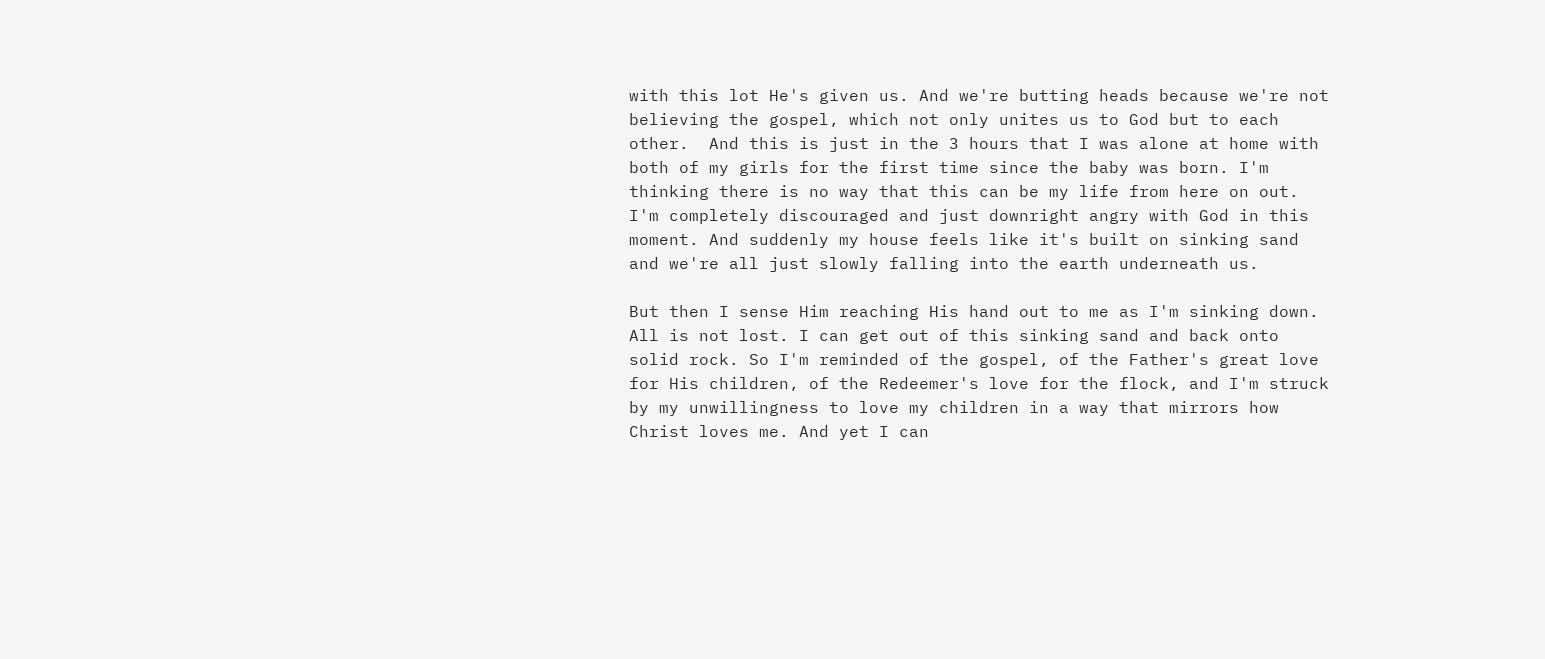with this lot He's given us. And we're butting heads because we're not believing the gospel, which not only unites us to God but to each other.  And this is just in the 3 hours that I was alone at home with both of my girls for the first time since the baby was born. I'm thinking there is no way that this can be my life from here on out. I'm completely discouraged and just downright angry with God in this moment. And suddenly my house feels like it's built on sinking sand and we're all just slowly falling into the earth underneath us.

But then I sense Him reaching His hand out to me as I'm sinking down. All is not lost. I can get out of this sinking sand and back onto solid rock. So I'm reminded of the gospel, of the Father's great love for His children, of the Redeemer's love for the flock, and I'm struck by my unwillingness to love my children in a way that mirrors how Christ loves me. And yet I can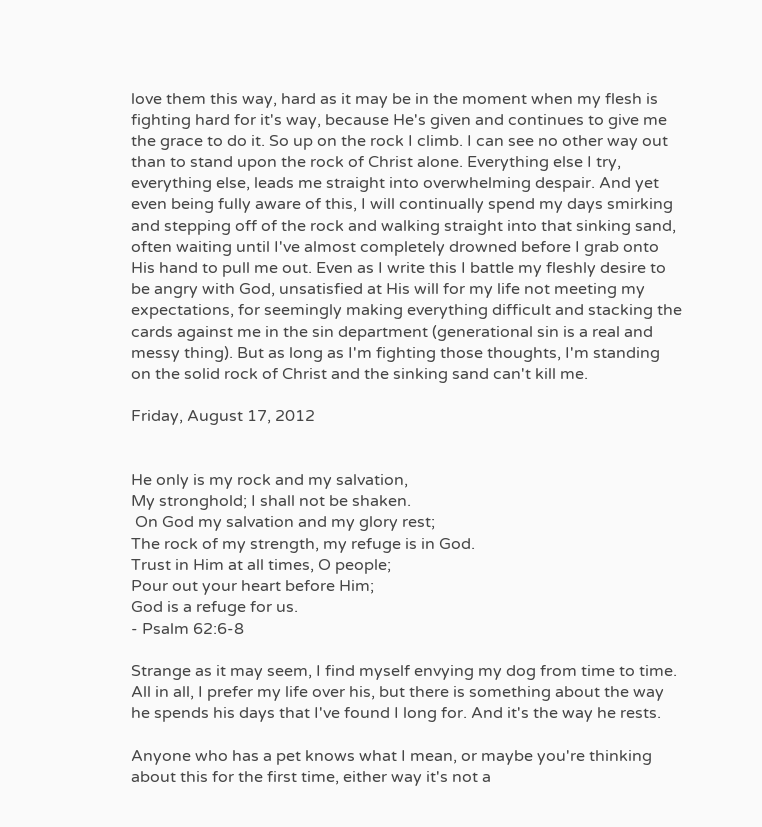love them this way, hard as it may be in the moment when my flesh is fighting hard for it's way, because He's given and continues to give me the grace to do it. So up on the rock I climb. I can see no other way out than to stand upon the rock of Christ alone. Everything else I try, everything else, leads me straight into overwhelming despair. And yet even being fully aware of this, I will continually spend my days smirking and stepping off of the rock and walking straight into that sinking sand, often waiting until I've almost completely drowned before I grab onto His hand to pull me out. Even as I write this I battle my fleshly desire to be angry with God, unsatisfied at His will for my life not meeting my expectations, for seemingly making everything difficult and stacking the cards against me in the sin department (generational sin is a real and messy thing). But as long as I'm fighting those thoughts, I'm standing on the solid rock of Christ and the sinking sand can't kill me.

Friday, August 17, 2012


He only is my rock and my salvation,
My stronghold; I shall not be shaken.
 On God my salvation and my glory rest;
The rock of my strength, my refuge is in God.
Trust in Him at all times, O people;
Pour out your heart before Him;
God is a refuge for us.
- Psalm 62:6-8

Strange as it may seem, I find myself envying my dog from time to time. All in all, I prefer my life over his, but there is something about the way he spends his days that I've found I long for. And it's the way he rests.

Anyone who has a pet knows what I mean, or maybe you're thinking about this for the first time, either way it's not a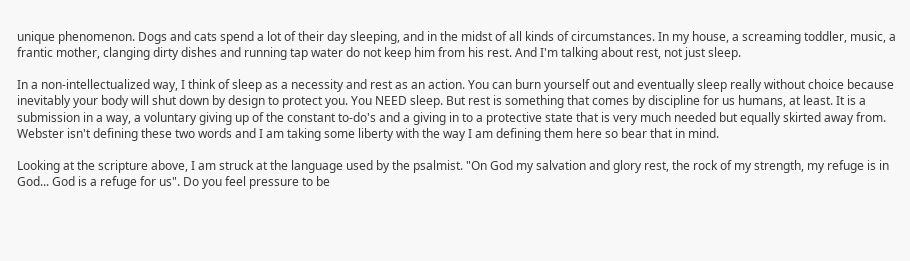unique phenomenon. Dogs and cats spend a lot of their day sleeping, and in the midst of all kinds of circumstances. In my house, a screaming toddler, music, a frantic mother, clanging dirty dishes and running tap water do not keep him from his rest. And I'm talking about rest, not just sleep.

In a non-intellectualized way, I think of sleep as a necessity and rest as an action. You can burn yourself out and eventually sleep really without choice because inevitably your body will shut down by design to protect you. You NEED sleep. But rest is something that comes by discipline for us humans, at least. It is a submission in a way, a voluntary giving up of the constant to-do's and a giving in to a protective state that is very much needed but equally skirted away from. Webster isn't defining these two words and I am taking some liberty with the way I am defining them here so bear that in mind.

Looking at the scripture above, I am struck at the language used by the psalmist. "On God my salvation and glory rest, the rock of my strength, my refuge is in God... God is a refuge for us". Do you feel pressure to be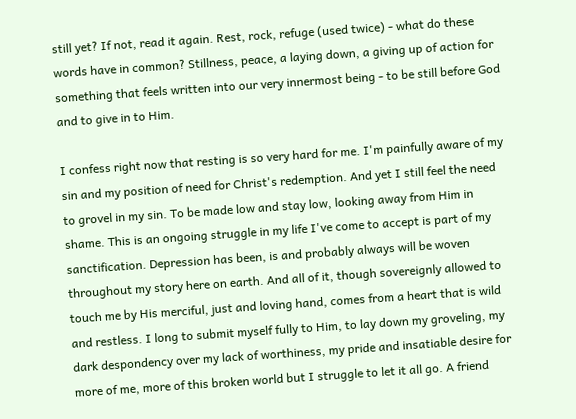still yet? If not, read it again. Rest, rock, refuge (used twice) - what do these words have in common? Stillness, peace, a laying down, a giving up of action for something that feels written into our very innermost being - to be still before God and to give in to Him.

I confess right now that resting is so very hard for me. I'm painfully aware of my sin and my position of need for Christ's redemption. And yet I still feel the need to grovel in my sin. To be made low and stay low, looking away from Him in shame. This is an ongoing struggle in my life I've come to accept is part of my sanctification. Depression has been, is and probably always will be woven throughout my story here on earth. And all of it, though sovereignly allowed to touch me by His merciful, just and loving hand, comes from a heart that is wild and restless. I long to submit myself fully to Him, to lay down my groveling, my dark despondency over my lack of worthiness, my pride and insatiable desire for more of me, more of this broken world but I struggle to let it all go. A friend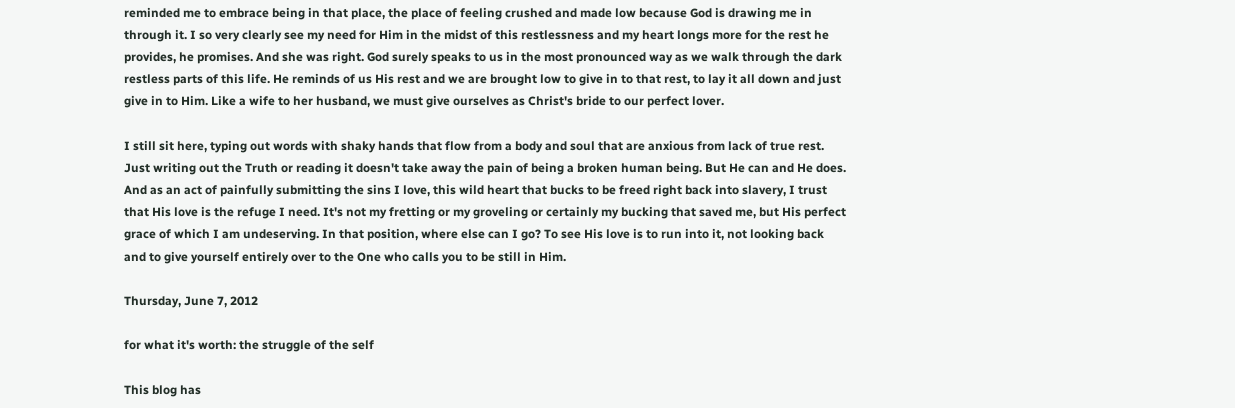reminded me to embrace being in that place, the place of feeling crushed and made low because God is drawing me in through it. I so very clearly see my need for Him in the midst of this restlessness and my heart longs more for the rest he provides, he promises. And she was right. God surely speaks to us in the most pronounced way as we walk through the dark restless parts of this life. He reminds of us His rest and we are brought low to give in to that rest, to lay it all down and just give in to Him. Like a wife to her husband, we must give ourselves as Christ's bride to our perfect lover.

I still sit here, typing out words with shaky hands that flow from a body and soul that are anxious from lack of true rest. Just writing out the Truth or reading it doesn't take away the pain of being a broken human being. But He can and He does. And as an act of painfully submitting the sins I love, this wild heart that bucks to be freed right back into slavery, I trust that His love is the refuge I need. It's not my fretting or my groveling or certainly my bucking that saved me, but His perfect grace of which I am undeserving. In that position, where else can I go? To see His love is to run into it, not looking back and to give yourself entirely over to the One who calls you to be still in Him.

Thursday, June 7, 2012

for what it's worth: the struggle of the self

This blog has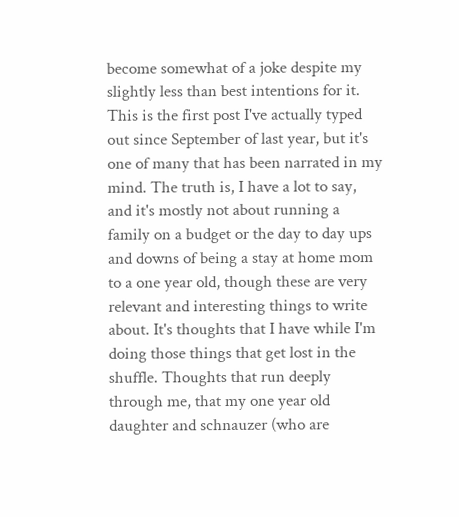become somewhat of a joke despite my slightly less than best intentions for it. This is the first post I've actually typed out since September of last year, but it's one of many that has been narrated in my mind. The truth is, I have a lot to say, and it's mostly not about running a family on a budget or the day to day ups and downs of being a stay at home mom to a one year old, though these are very relevant and interesting things to write about. It's thoughts that I have while I'm doing those things that get lost in the shuffle. Thoughts that run deeply through me, that my one year old daughter and schnauzer (who are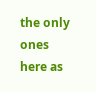the only ones here as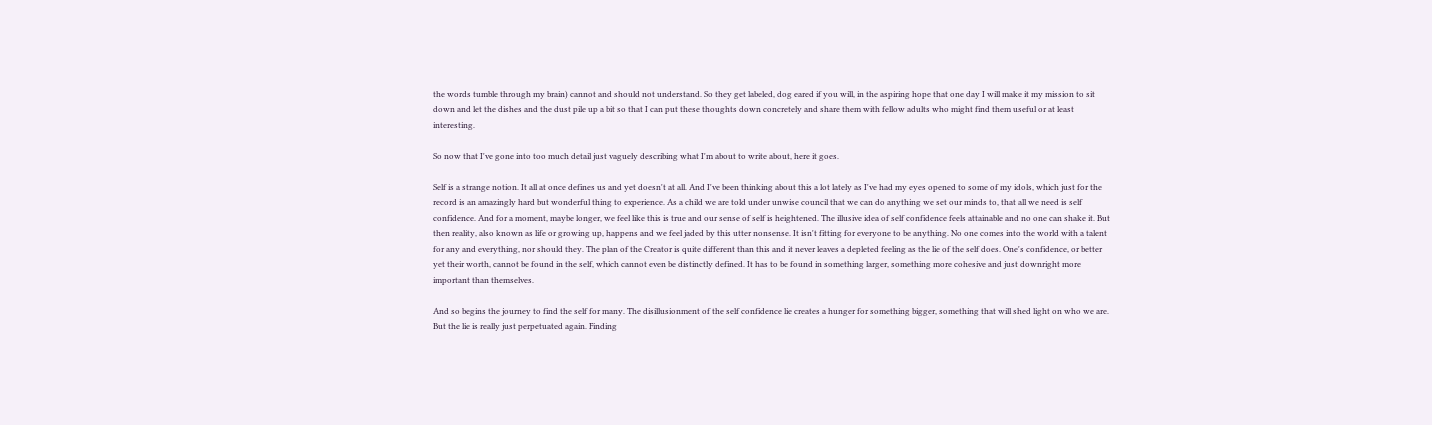the words tumble through my brain) cannot and should not understand. So they get labeled, dog eared if you will, in the aspiring hope that one day I will make it my mission to sit down and let the dishes and the dust pile up a bit so that I can put these thoughts down concretely and share them with fellow adults who might find them useful or at least interesting.

So now that I've gone into too much detail just vaguely describing what I'm about to write about, here it goes.

Self is a strange notion. It all at once defines us and yet doesn't at all. And I've been thinking about this a lot lately as I've had my eyes opened to some of my idols, which just for the record is an amazingly hard but wonderful thing to experience. As a child we are told under unwise council that we can do anything we set our minds to, that all we need is self confidence. And for a moment, maybe longer, we feel like this is true and our sense of self is heightened. The illusive idea of self confidence feels attainable and no one can shake it. But then reality, also known as life or growing up, happens and we feel jaded by this utter nonsense. It isn't fitting for everyone to be anything. No one comes into the world with a talent for any and everything, nor should they. The plan of the Creator is quite different than this and it never leaves a depleted feeling as the lie of the self does. One's confidence, or better yet their worth, cannot be found in the self, which cannot even be distinctly defined. It has to be found in something larger, something more cohesive and just downright more important than themselves.

And so begins the journey to find the self for many. The disillusionment of the self confidence lie creates a hunger for something bigger, something that will shed light on who we are. But the lie is really just perpetuated again. Finding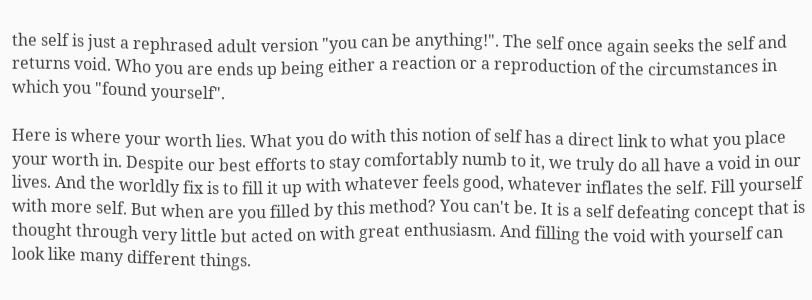the self is just a rephrased adult version "you can be anything!". The self once again seeks the self and returns void. Who you are ends up being either a reaction or a reproduction of the circumstances in which you "found yourself".

Here is where your worth lies. What you do with this notion of self has a direct link to what you place your worth in. Despite our best efforts to stay comfortably numb to it, we truly do all have a void in our lives. And the worldly fix is to fill it up with whatever feels good, whatever inflates the self. Fill yourself with more self. But when are you filled by this method? You can't be. It is a self defeating concept that is thought through very little but acted on with great enthusiasm. And filling the void with yourself can look like many different things.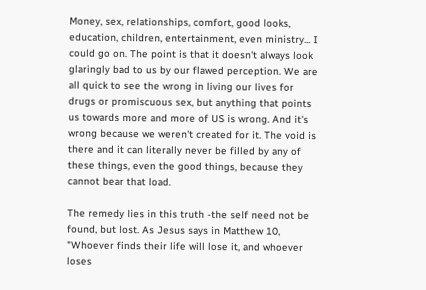Money, sex, relationships, comfort, good looks, education, children, entertainment, even ministry... I could go on. The point is that it doesn't always look glaringly bad to us by our flawed perception. We are all quick to see the wrong in living our lives for drugs or promiscuous sex, but anything that points us towards more and more of US is wrong. And it's wrong because we weren't created for it. The void is there and it can literally never be filled by any of these things, even the good things, because they cannot bear that load.

The remedy lies in this truth -the self need not be found, but lost. As Jesus says in Matthew 10, "Whoever finds their life will lose it, and whoever loses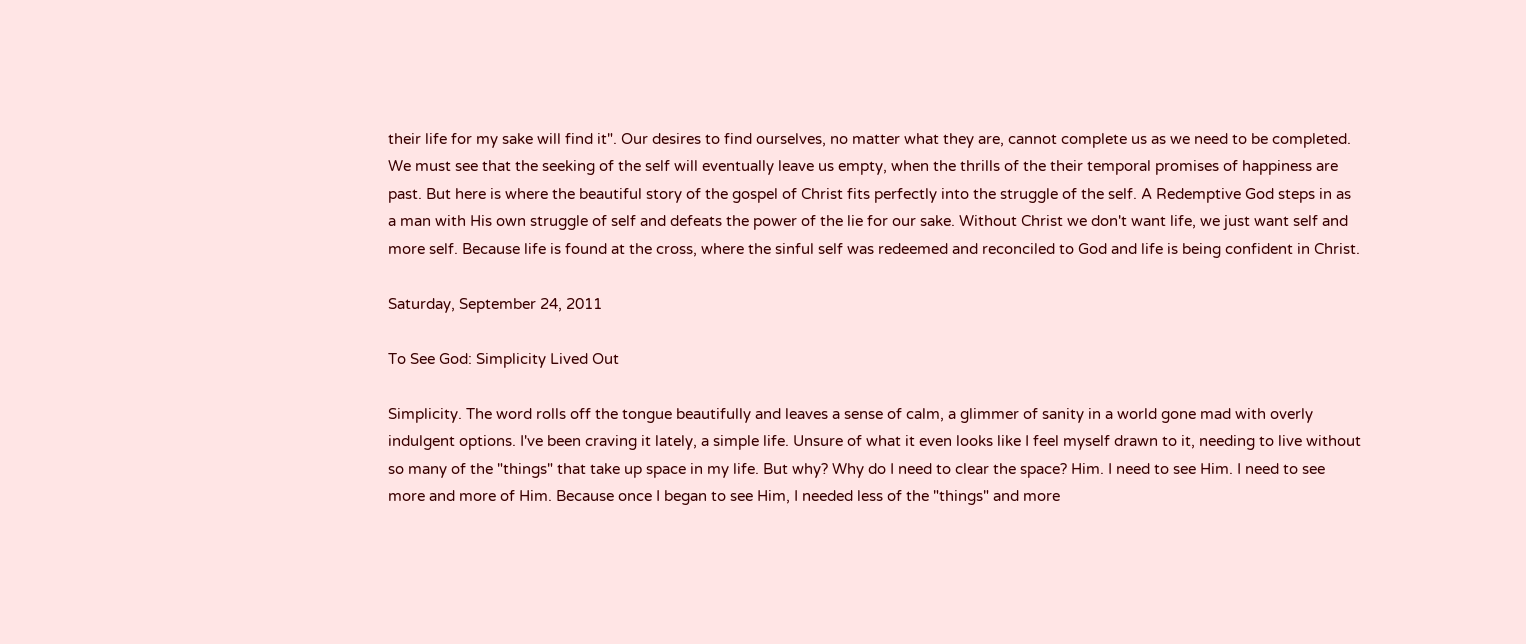their life for my sake will find it". Our desires to find ourselves, no matter what they are, cannot complete us as we need to be completed. We must see that the seeking of the self will eventually leave us empty, when the thrills of the their temporal promises of happiness are past. But here is where the beautiful story of the gospel of Christ fits perfectly into the struggle of the self. A Redemptive God steps in as a man with His own struggle of self and defeats the power of the lie for our sake. Without Christ we don't want life, we just want self and more self. Because life is found at the cross, where the sinful self was redeemed and reconciled to God and life is being confident in Christ.

Saturday, September 24, 2011

To See God: Simplicity Lived Out

Simplicity. The word rolls off the tongue beautifully and leaves a sense of calm, a glimmer of sanity in a world gone mad with overly indulgent options. I've been craving it lately, a simple life. Unsure of what it even looks like I feel myself drawn to it, needing to live without so many of the "things" that take up space in my life. But why? Why do I need to clear the space? Him. I need to see Him. I need to see more and more of Him. Because once I began to see Him, I needed less of the "things" and more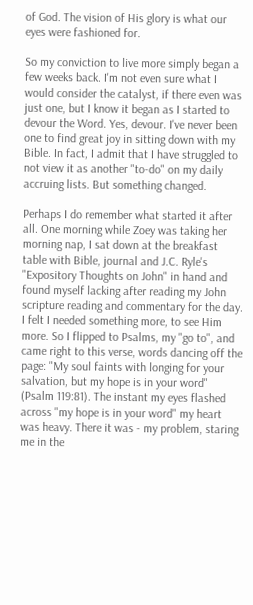of God. The vision of His glory is what our eyes were fashioned for.

So my conviction to live more simply began a few weeks back. I'm not even sure what I would consider the catalyst, if there even was just one, but I know it began as I started to devour the Word. Yes, devour. I've never been one to find great joy in sitting down with my Bible. In fact, I admit that I have struggled to not view it as another "to-do" on my daily accruing lists. But something changed.

Perhaps I do remember what started it after all. One morning while Zoey was taking her morning nap, I sat down at the breakfast table with Bible, journal and J.C. Ryle's "Expository Thoughts on John" in hand and found myself lacking after reading my John scripture reading and commentary for the day. I felt I needed something more, to see Him more. So I flipped to Psalms, my "go to", and came right to this verse, words dancing off the page: "My soul faints with longing for your salvation, but my hope is in your word" (Psalm 119:81). The instant my eyes flashed across "my hope is in your word" my heart was heavy. There it was - my problem, staring me in the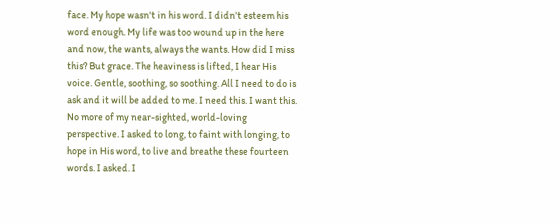face. My hope wasn't in his word. I didn't esteem his word enough. My life was too wound up in the here and now, the wants, always the wants. How did I miss this? But grace. The heaviness is lifted, I hear His voice. Gentle, soothing, so soothing. All I need to do is ask and it will be added to me. I need this. I want this. No more of my near-sighted, world-loving perspective. I asked to long, to faint with longing, to hope in His word, to live and breathe these fourteen words. I asked. I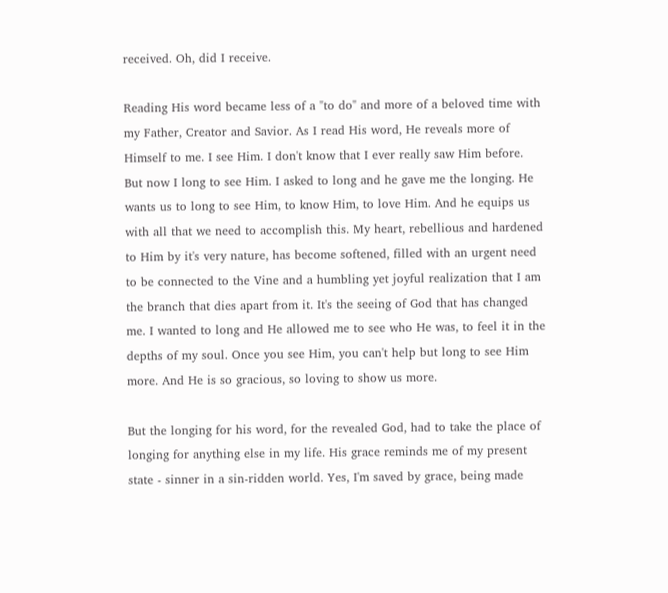received. Oh, did I receive.

Reading His word became less of a "to do" and more of a beloved time with my Father, Creator and Savior. As I read His word, He reveals more of Himself to me. I see Him. I don't know that I ever really saw Him before. But now I long to see Him. I asked to long and he gave me the longing. He wants us to long to see Him, to know Him, to love Him. And he equips us with all that we need to accomplish this. My heart, rebellious and hardened to Him by it's very nature, has become softened, filled with an urgent need to be connected to the Vine and a humbling yet joyful realization that I am the branch that dies apart from it. It's the seeing of God that has changed me. I wanted to long and He allowed me to see who He was, to feel it in the depths of my soul. Once you see Him, you can't help but long to see Him more. And He is so gracious, so loving to show us more.

But the longing for his word, for the revealed God, had to take the place of longing for anything else in my life. His grace reminds me of my present state - sinner in a sin-ridden world. Yes, I'm saved by grace, being made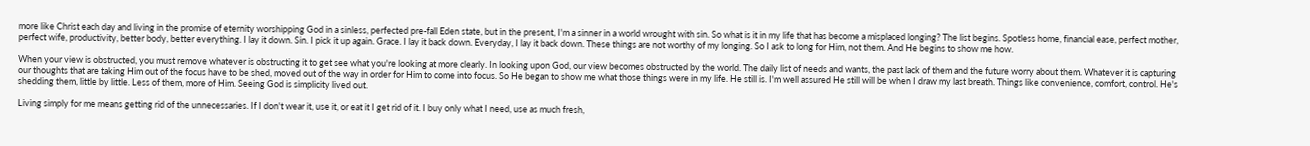more like Christ each day and living in the promise of eternity worshipping God in a sinless, perfected pre-fall Eden state, but in the present, I'm a sinner in a world wrought with sin. So what is it in my life that has become a misplaced longing? The list begins. Spotless home, financial ease, perfect mother, perfect wife, productivity, better body, better everything. I lay it down. Sin. I pick it up again. Grace. I lay it back down. Everyday, I lay it back down. These things are not worthy of my longing. So I ask to long for Him, not them. And He begins to show me how.

When your view is obstructed, you must remove whatever is obstructing it to get see what you're looking at more clearly. In looking upon God, our view becomes obstructed by the world. The daily list of needs and wants, the past lack of them and the future worry about them. Whatever it is capturing our thoughts that are taking Him out of the focus have to be shed, moved out of the way in order for Him to come into focus. So He began to show me what those things were in my life. He still is. I'm well assured He still will be when I draw my last breath. Things like convenience, comfort, control. He's shedding them, little by little. Less of them, more of Him. Seeing God is simplicity lived out.

Living simply for me means getting rid of the unnecessaries. If I don't wear it, use it, or eat it I get rid of it. I buy only what I need, use as much fresh,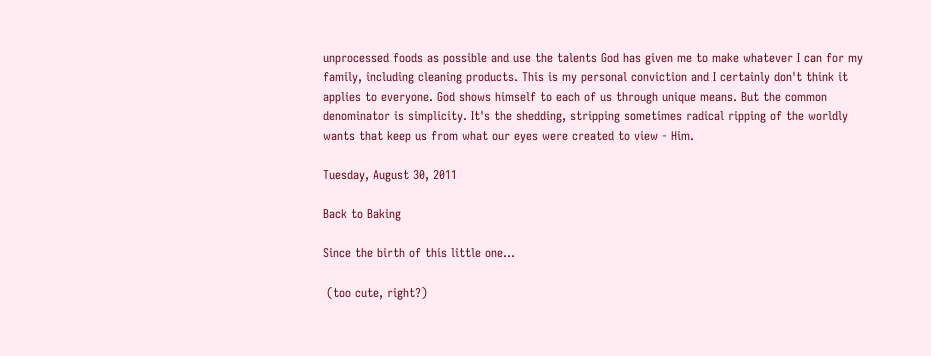unprocessed foods as possible and use the talents God has given me to make whatever I can for my family, including cleaning products. This is my personal conviction and I certainly don't think it applies to everyone. God shows himself to each of us through unique means. But the common denominator is simplicity. It's the shedding, stripping sometimes radical ripping of the worldly wants that keep us from what our eyes were created to view - Him.

Tuesday, August 30, 2011

Back to Baking

Since the birth of this little one...

 (too cute, right?)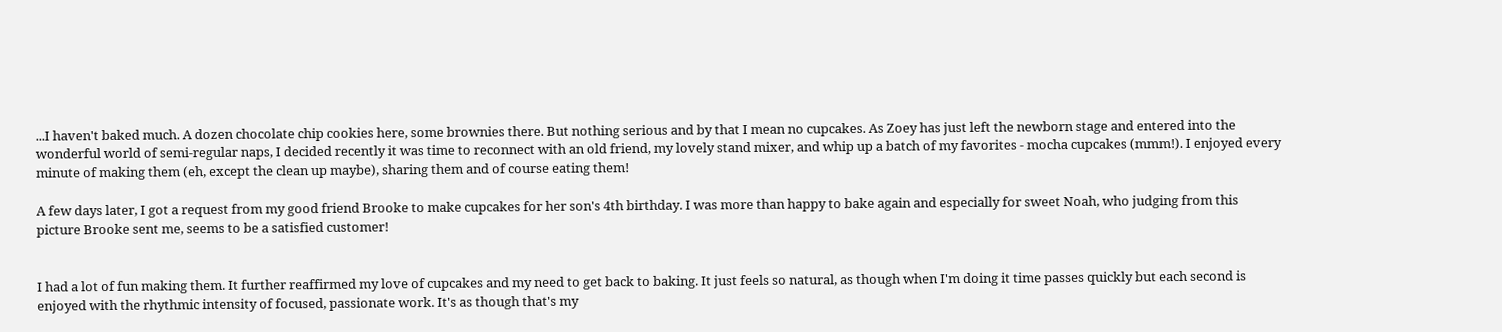...I haven't baked much. A dozen chocolate chip cookies here, some brownies there. But nothing serious and by that I mean no cupcakes. As Zoey has just left the newborn stage and entered into the wonderful world of semi-regular naps, I decided recently it was time to reconnect with an old friend, my lovely stand mixer, and whip up a batch of my favorites - mocha cupcakes (mmm!). I enjoyed every minute of making them (eh, except the clean up maybe), sharing them and of course eating them!

A few days later, I got a request from my good friend Brooke to make cupcakes for her son's 4th birthday. I was more than happy to bake again and especially for sweet Noah, who judging from this picture Brooke sent me, seems to be a satisfied customer!


I had a lot of fun making them. It further reaffirmed my love of cupcakes and my need to get back to baking. It just feels so natural, as though when I'm doing it time passes quickly but each second is enjoyed with the rhythmic intensity of focused, passionate work. It's as though that's my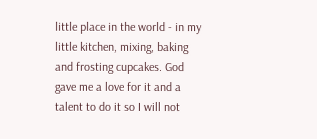little place in the world - in my little kitchen, mixing, baking and frosting cupcakes. God gave me a love for it and a talent to do it so I will not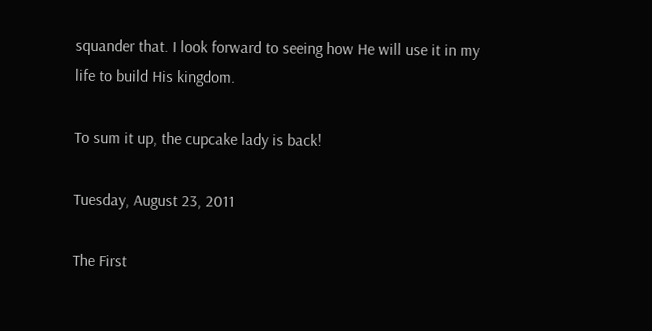squander that. I look forward to seeing how He will use it in my life to build His kingdom.

To sum it up, the cupcake lady is back!

Tuesday, August 23, 2011

The First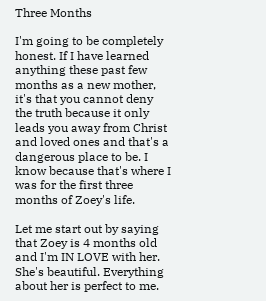Three Months

I'm going to be completely honest. If I have learned anything these past few months as a new mother, it's that you cannot deny the truth because it only leads you away from Christ and loved ones and that's a dangerous place to be. I know because that's where I was for the first three months of Zoey's life.

Let me start out by saying that Zoey is 4 months old and I'm IN LOVE with her. She's beautiful. Everything about her is perfect to me.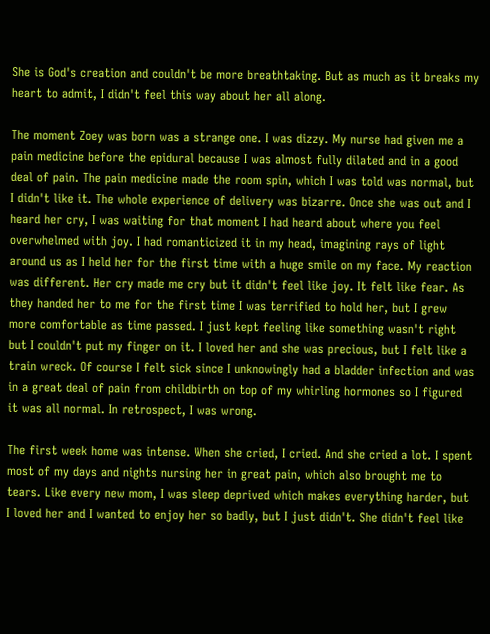She is God's creation and couldn't be more breathtaking. But as much as it breaks my heart to admit, I didn't feel this way about her all along.

The moment Zoey was born was a strange one. I was dizzy. My nurse had given me a pain medicine before the epidural because I was almost fully dilated and in a good deal of pain. The pain medicine made the room spin, which I was told was normal, but I didn't like it. The whole experience of delivery was bizarre. Once she was out and I heard her cry, I was waiting for that moment I had heard about where you feel overwhelmed with joy. I had romanticized it in my head, imagining rays of light around us as I held her for the first time with a huge smile on my face. My reaction was different. Her cry made me cry but it didn't feel like joy. It felt like fear. As they handed her to me for the first time I was terrified to hold her, but I grew more comfortable as time passed. I just kept feeling like something wasn't right but I couldn't put my finger on it. I loved her and she was precious, but I felt like a train wreck. Of course I felt sick since I unknowingly had a bladder infection and was in a great deal of pain from childbirth on top of my whirling hormones so I figured it was all normal. In retrospect, I was wrong.

The first week home was intense. When she cried, I cried. And she cried a lot. I spent most of my days and nights nursing her in great pain, which also brought me to tears. Like every new mom, I was sleep deprived which makes everything harder, but I loved her and I wanted to enjoy her so badly, but I just didn't. She didn't feel like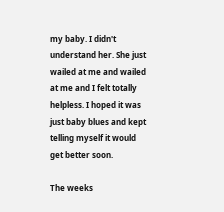my baby. I didn't understand her. She just wailed at me and wailed at me and I felt totally helpless. I hoped it was just baby blues and kept telling myself it would get better soon.

The weeks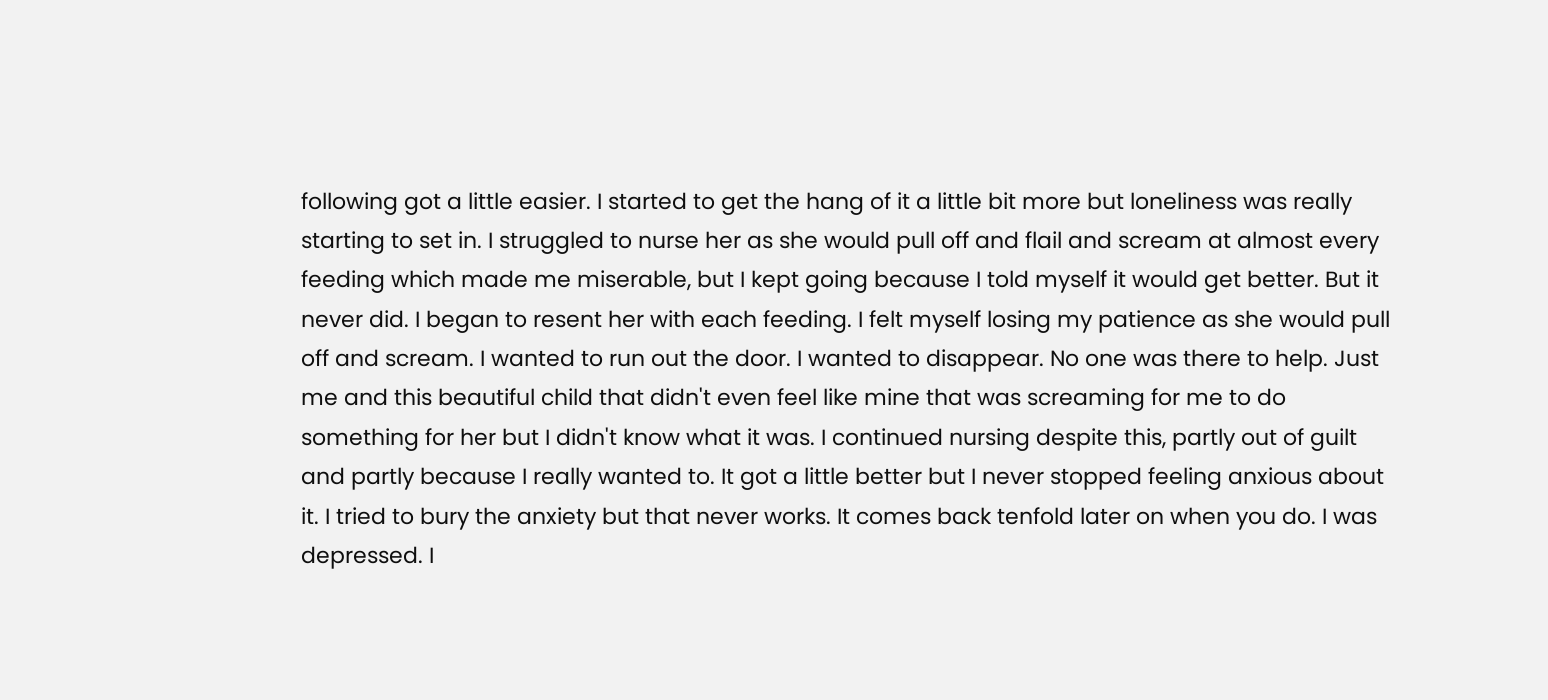following got a little easier. I started to get the hang of it a little bit more but loneliness was really starting to set in. I struggled to nurse her as she would pull off and flail and scream at almost every feeding which made me miserable, but I kept going because I told myself it would get better. But it never did. I began to resent her with each feeding. I felt myself losing my patience as she would pull off and scream. I wanted to run out the door. I wanted to disappear. No one was there to help. Just me and this beautiful child that didn't even feel like mine that was screaming for me to do something for her but I didn't know what it was. I continued nursing despite this, partly out of guilt and partly because I really wanted to. It got a little better but I never stopped feeling anxious about it. I tried to bury the anxiety but that never works. It comes back tenfold later on when you do. I was depressed. I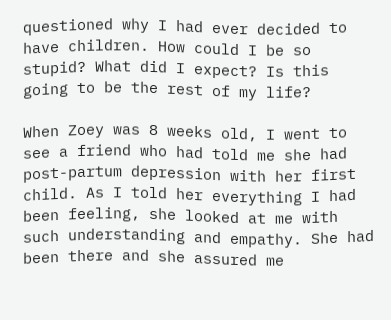questioned why I had ever decided to have children. How could I be so stupid? What did I expect? Is this going to be the rest of my life?

When Zoey was 8 weeks old, I went to see a friend who had told me she had post-partum depression with her first child. As I told her everything I had been feeling, she looked at me with such understanding and empathy. She had been there and she assured me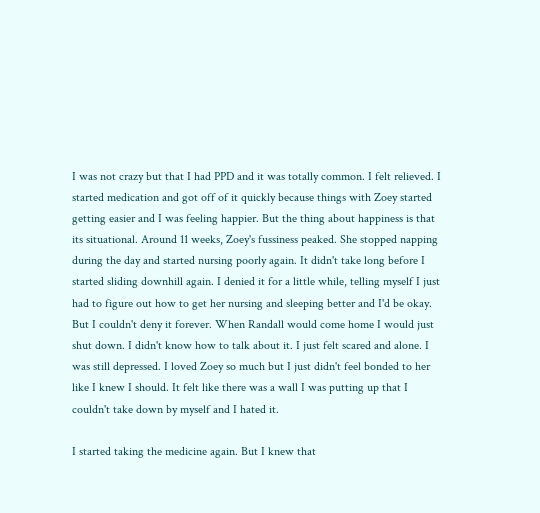I was not crazy but that I had PPD and it was totally common. I felt relieved. I started medication and got off of it quickly because things with Zoey started getting easier and I was feeling happier. But the thing about happiness is that its situational. Around 11 weeks, Zoey's fussiness peaked. She stopped napping during the day and started nursing poorly again. It didn't take long before I started sliding downhill again. I denied it for a little while, telling myself I just had to figure out how to get her nursing and sleeping better and I'd be okay. But I couldn't deny it forever. When Randall would come home I would just shut down. I didn't know how to talk about it. I just felt scared and alone. I was still depressed. I loved Zoey so much but I just didn't feel bonded to her like I knew I should. It felt like there was a wall I was putting up that I couldn't take down by myself and I hated it.

I started taking the medicine again. But I knew that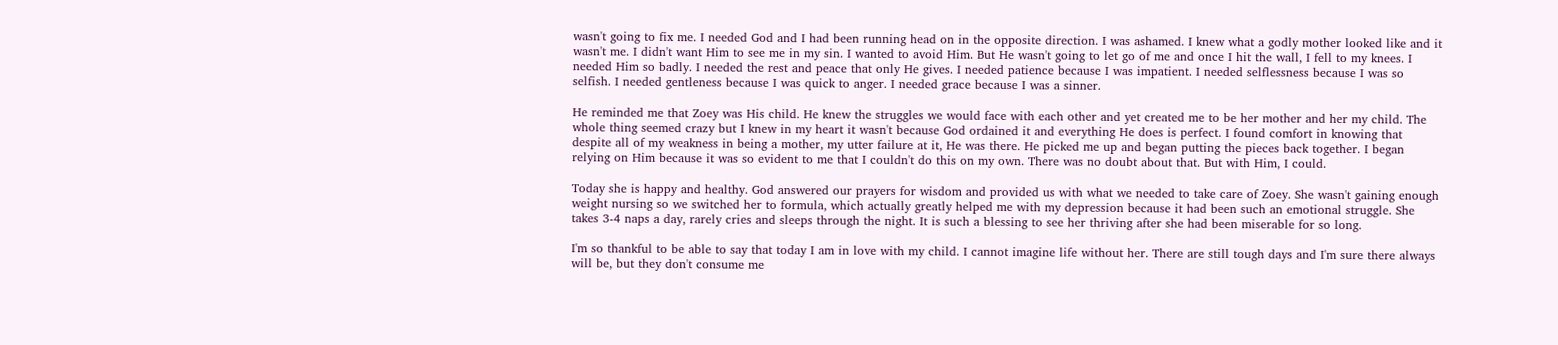wasn't going to fix me. I needed God and I had been running head on in the opposite direction. I was ashamed. I knew what a godly mother looked like and it wasn't me. I didn't want Him to see me in my sin. I wanted to avoid Him. But He wasn't going to let go of me and once I hit the wall, I fell to my knees. I needed Him so badly. I needed the rest and peace that only He gives. I needed patience because I was impatient. I needed selflessness because I was so selfish. I needed gentleness because I was quick to anger. I needed grace because I was a sinner.

He reminded me that Zoey was His child. He knew the struggles we would face with each other and yet created me to be her mother and her my child. The whole thing seemed crazy but I knew in my heart it wasn't because God ordained it and everything He does is perfect. I found comfort in knowing that despite all of my weakness in being a mother, my utter failure at it, He was there. He picked me up and began putting the pieces back together. I began relying on Him because it was so evident to me that I couldn't do this on my own. There was no doubt about that. But with Him, I could.

Today she is happy and healthy. God answered our prayers for wisdom and provided us with what we needed to take care of Zoey. She wasn't gaining enough weight nursing so we switched her to formula, which actually greatly helped me with my depression because it had been such an emotional struggle. She takes 3-4 naps a day, rarely cries and sleeps through the night. It is such a blessing to see her thriving after she had been miserable for so long.

I'm so thankful to be able to say that today I am in love with my child. I cannot imagine life without her. There are still tough days and I'm sure there always will be, but they don't consume me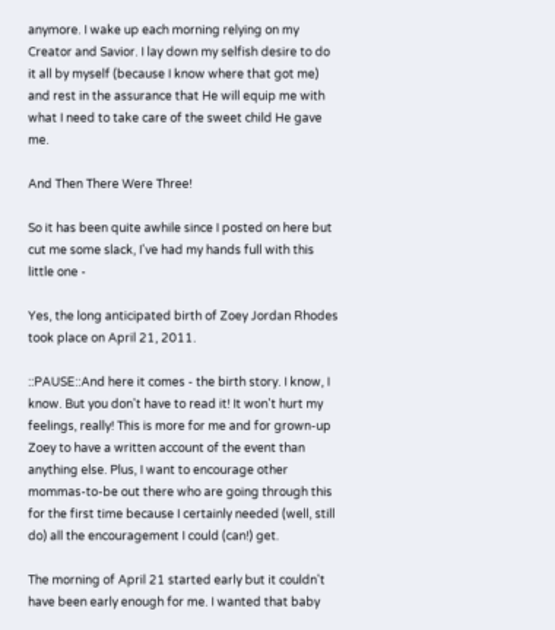anymore. I wake up each morning relying on my Creator and Savior. I lay down my selfish desire to do it all by myself (because I know where that got me) and rest in the assurance that He will equip me with what I need to take care of the sweet child He gave me.

And Then There Were Three!

So it has been quite awhile since I posted on here but cut me some slack, I've had my hands full with this little one -

Yes, the long anticipated birth of Zoey Jordan Rhodes took place on April 21, 2011.

::PAUSE::And here it comes - the birth story. I know, I know. But you don't have to read it! It won't hurt my feelings, really! This is more for me and for grown-up Zoey to have a written account of the event than anything else. Plus, I want to encourage other mommas-to-be out there who are going through this for the first time because I certainly needed (well, still do) all the encouragement I could (can!) get.

The morning of April 21 started early but it couldn't have been early enough for me. I wanted that baby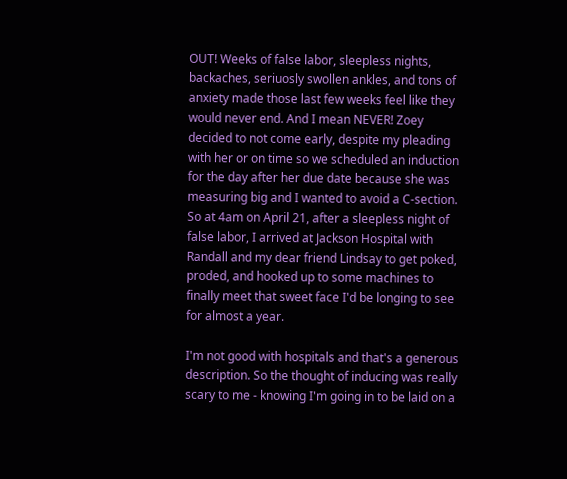OUT! Weeks of false labor, sleepless nights, backaches, seriuosly swollen ankles, and tons of anxiety made those last few weeks feel like they would never end. And I mean NEVER! Zoey decided to not come early, despite my pleading with her or on time so we scheduled an induction for the day after her due date because she was measuring big and I wanted to avoid a C-section. So at 4am on April 21, after a sleepless night of false labor, I arrived at Jackson Hospital with Randall and my dear friend Lindsay to get poked, proded, and hooked up to some machines to finally meet that sweet face I'd be longing to see for almost a year.

I'm not good with hospitals and that's a generous description. So the thought of inducing was really scary to me - knowing I'm going in to be laid on a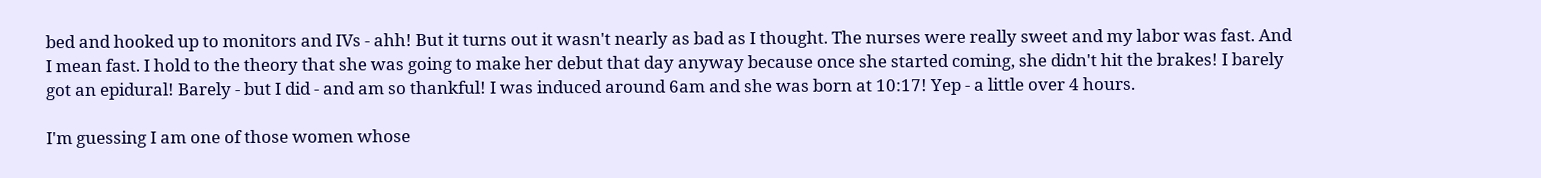bed and hooked up to monitors and IVs - ahh! But it turns out it wasn't nearly as bad as I thought. The nurses were really sweet and my labor was fast. And I mean fast. I hold to the theory that she was going to make her debut that day anyway because once she started coming, she didn't hit the brakes! I barely got an epidural! Barely - but I did - and am so thankful! I was induced around 6am and she was born at 10:17! Yep - a little over 4 hours.

I'm guessing I am one of those women whose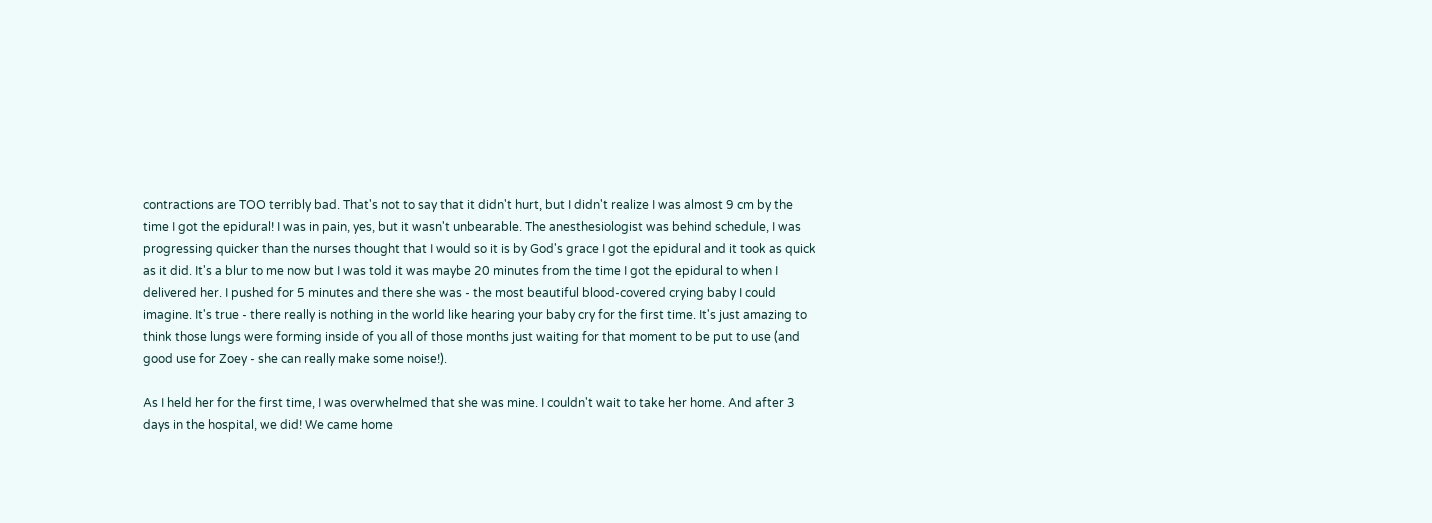contractions are TOO terribly bad. That's not to say that it didn't hurt, but I didn't realize I was almost 9 cm by the time I got the epidural! I was in pain, yes, but it wasn't unbearable. The anesthesiologist was behind schedule, I was progressing quicker than the nurses thought that I would so it is by God's grace I got the epidural and it took as quick as it did. It's a blur to me now but I was told it was maybe 20 minutes from the time I got the epidural to when I delivered her. I pushed for 5 minutes and there she was - the most beautiful blood-covered crying baby I could imagine. It's true - there really is nothing in the world like hearing your baby cry for the first time. It's just amazing to think those lungs were forming inside of you all of those months just waiting for that moment to be put to use (and good use for Zoey - she can really make some noise!).

As I held her for the first time, I was overwhelmed that she was mine. I couldn't wait to take her home. And after 3 days in the hospital, we did! We came home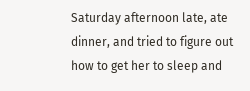Saturday afternoon late, ate dinner, and tried to figure out how to get her to sleep and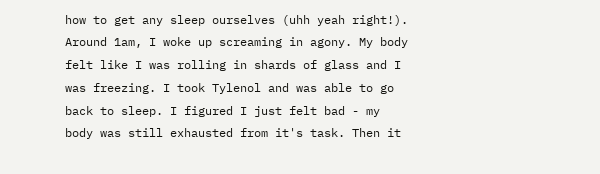how to get any sleep ourselves (uhh yeah right!). Around 1am, I woke up screaming in agony. My body felt like I was rolling in shards of glass and I was freezing. I took Tylenol and was able to go back to sleep. I figured I just felt bad - my body was still exhausted from it's task. Then it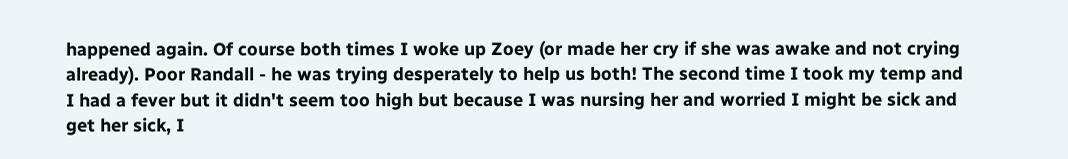happened again. Of course both times I woke up Zoey (or made her cry if she was awake and not crying already). Poor Randall - he was trying desperately to help us both! The second time I took my temp and I had a fever but it didn't seem too high but because I was nursing her and worried I might be sick and get her sick, I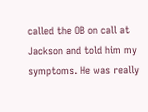called the OB on call at Jackson and told him my symptoms. He was really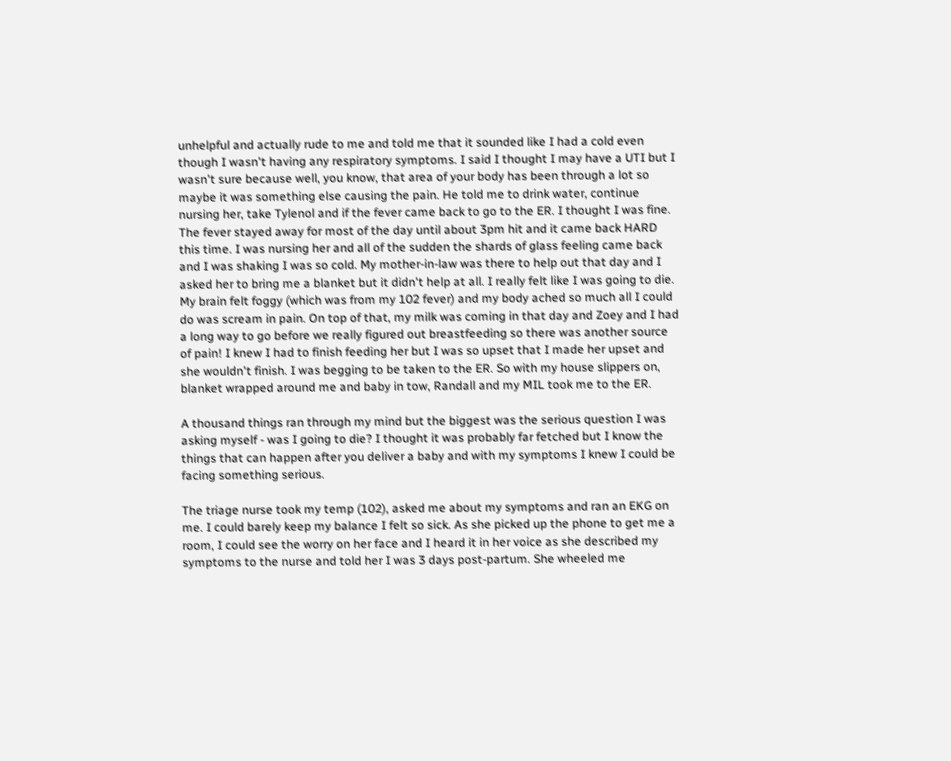unhelpful and actually rude to me and told me that it sounded like I had a cold even though I wasn't having any respiratory symptoms. I said I thought I may have a UTI but I wasn't sure because well, you know, that area of your body has been through a lot so maybe it was something else causing the pain. He told me to drink water, continue nursing her, take Tylenol and if the fever came back to go to the ER. I thought I was fine. The fever stayed away for most of the day until about 3pm hit and it came back HARD this time. I was nursing her and all of the sudden the shards of glass feeling came back and I was shaking I was so cold. My mother-in-law was there to help out that day and I asked her to bring me a blanket but it didn't help at all. I really felt like I was going to die. My brain felt foggy (which was from my 102 fever) and my body ached so much all I could do was scream in pain. On top of that, my milk was coming in that day and Zoey and I had a long way to go before we really figured out breastfeeding so there was another source of pain! I knew I had to finish feeding her but I was so upset that I made her upset and she wouldn't finish. I was begging to be taken to the ER. So with my house slippers on, blanket wrapped around me and baby in tow, Randall and my MIL took me to the ER.

A thousand things ran through my mind but the biggest was the serious question I was asking myself - was I going to die? I thought it was probably far fetched but I know the things that can happen after you deliver a baby and with my symptoms I knew I could be facing something serious.

The triage nurse took my temp (102), asked me about my symptoms and ran an EKG on me. I could barely keep my balance I felt so sick. As she picked up the phone to get me a room, I could see the worry on her face and I heard it in her voice as she described my symptoms to the nurse and told her I was 3 days post-partum. She wheeled me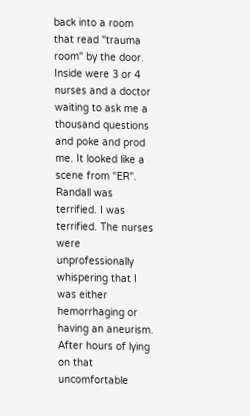back into a room that read "trauma room" by the door. Inside were 3 or 4 nurses and a doctor waiting to ask me a thousand questions and poke and prod me. It looked like a scene from "ER". Randall was terrified. I was terrified. The nurses were unprofessionally whispering that I was either hemorrhaging or having an aneurism. After hours of lying on that uncomfortable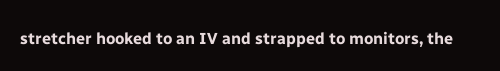stretcher hooked to an IV and strapped to monitors, the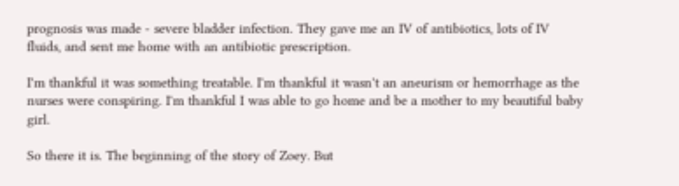prognosis was made - severe bladder infection. They gave me an IV of antibiotics, lots of IV fluids, and sent me home with an antibiotic prescription.

I'm thankful it was something treatable. I'm thankful it wasn't an aneurism or hemorrhage as the nurses were conspiring. I'm thankful I was able to go home and be a mother to my beautiful baby girl.

So there it is. The beginning of the story of Zoey. But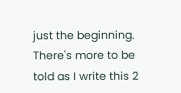just the beginning. There's more to be told as I write this 2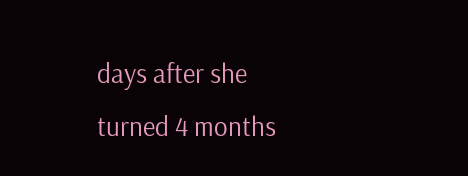days after she turned 4 months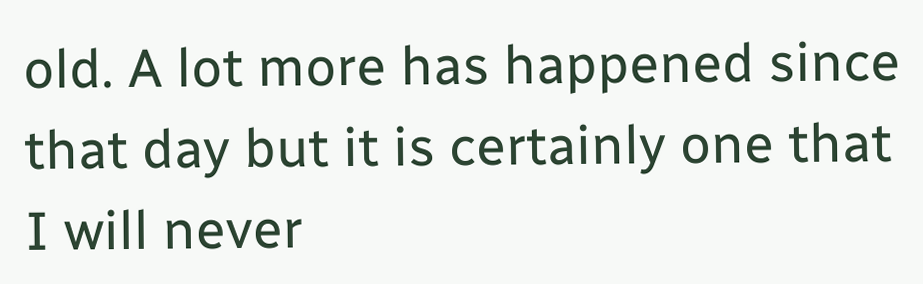old. A lot more has happened since that day but it is certainly one that I will never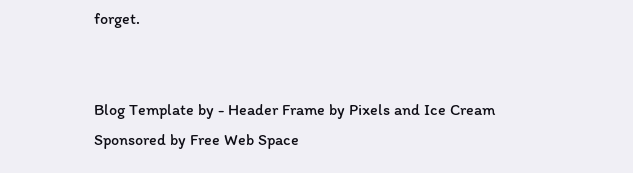forget.


Blog Template by - Header Frame by Pixels and Ice Cream
Sponsored by Free Web Space